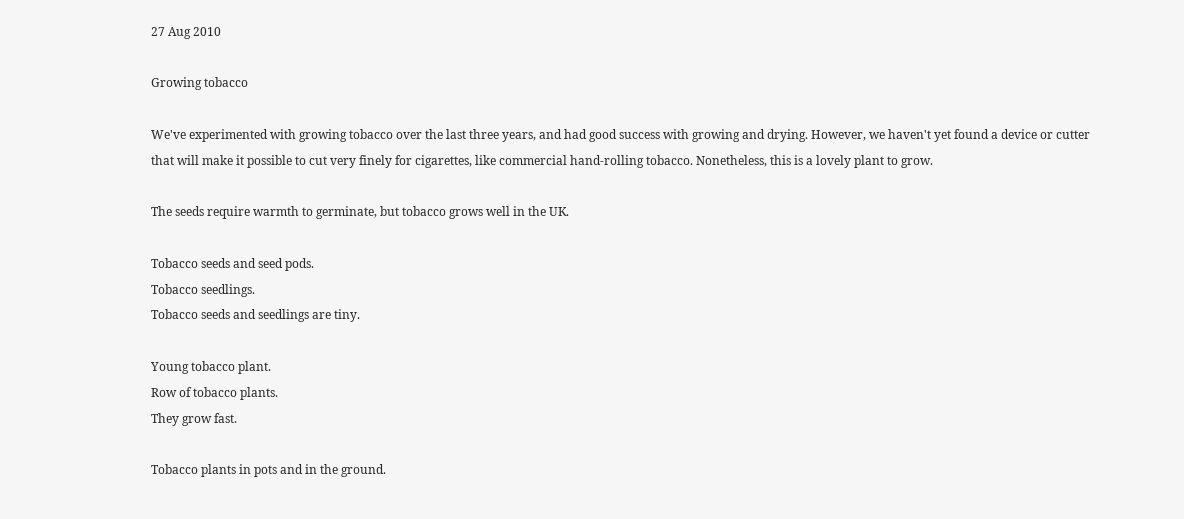27 Aug 2010

Growing tobacco

We've experimented with growing tobacco over the last three years, and had good success with growing and drying. However, we haven't yet found a device or cutter that will make it possible to cut very finely for cigarettes, like commercial hand-rolling tobacco. Nonetheless, this is a lovely plant to grow.

The seeds require warmth to germinate, but tobacco grows well in the UK.

Tobacco seeds and seed pods.
Tobacco seedlings.
Tobacco seeds and seedlings are tiny.

Young tobacco plant.
Row of tobacco plants.
They grow fast.

Tobacco plants in pots and in the ground.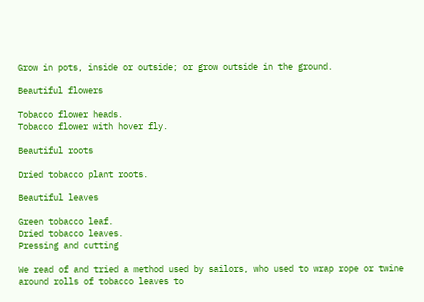Grow in pots, inside or outside; or grow outside in the ground.

Beautiful flowers

Tobacco flower heads.
Tobacco flower with hover fly.

Beautiful roots

Dried tobacco plant roots.

Beautiful leaves

Green tobacco leaf.
Dried tobacco leaves.
Pressing and cutting

We read of and tried a method used by sailors, who used to wrap rope or twine around rolls of tobacco leaves to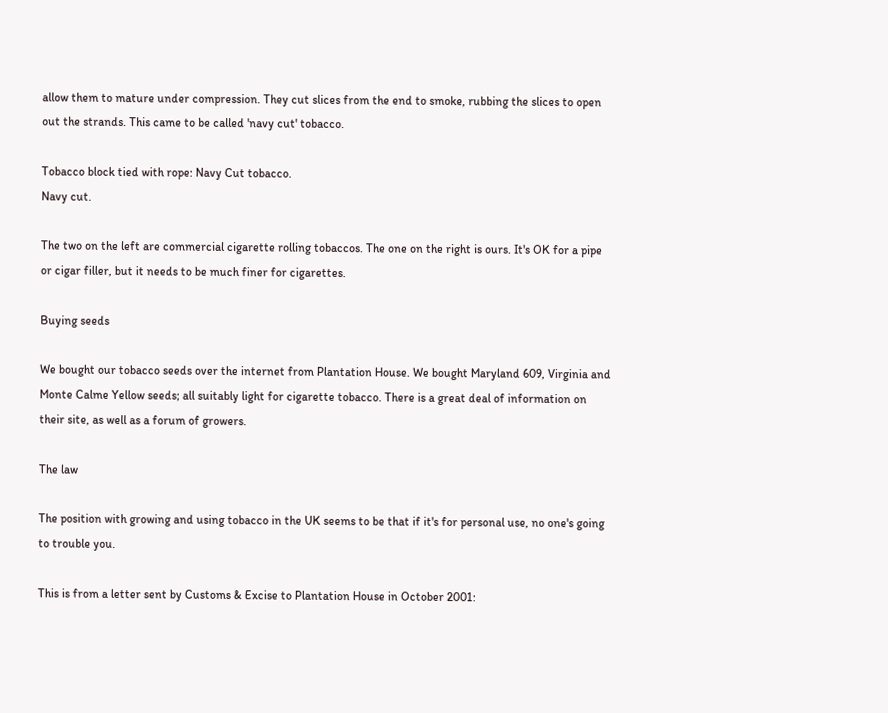allow them to mature under compression. They cut slices from the end to smoke, rubbing the slices to open out the strands. This came to be called 'navy cut' tobacco.

Tobacco block tied with rope: Navy Cut tobacco.
Navy cut.

The two on the left are commercial cigarette rolling tobaccos. The one on the right is ours. It's OK for a pipe or cigar filler, but it needs to be much finer for cigarettes.

Buying seeds

We bought our tobacco seeds over the internet from Plantation House. We bought Maryland 609, Virginia and Monte Calme Yellow seeds; all suitably light for cigarette tobacco. There is a great deal of information on their site, as well as a forum of growers.

The law

The position with growing and using tobacco in the UK seems to be that if it's for personal use, no one's going to trouble you.

This is from a letter sent by Customs & Excise to Plantation House in October 2001: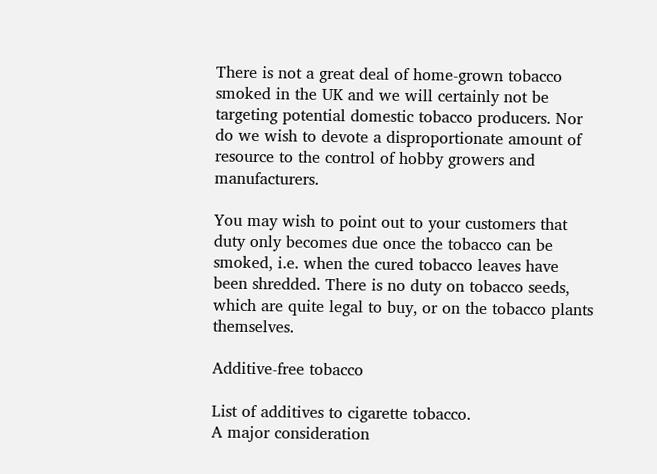There is not a great deal of home-grown tobacco smoked in the UK and we will certainly not be targeting potential domestic tobacco producers. Nor do we wish to devote a disproportionate amount of resource to the control of hobby growers and manufacturers.

You may wish to point out to your customers that duty only becomes due once the tobacco can be smoked, i.e. when the cured tobacco leaves have been shredded. There is no duty on tobacco seeds, which are quite legal to buy, or on the tobacco plants themselves.

Additive-free tobacco

List of additives to cigarette tobacco.
A major consideration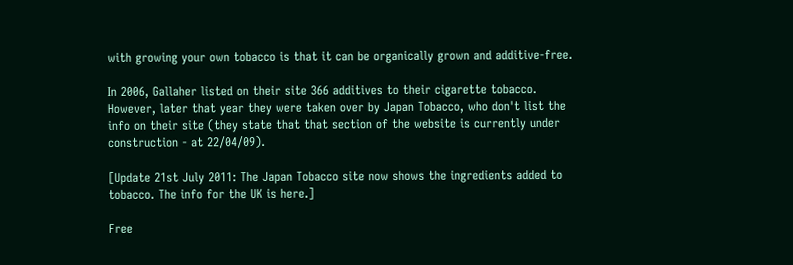with growing your own tobacco is that it can be organically grown and additive-free.

In 2006, Gallaher listed on their site 366 additives to their cigarette tobacco. However, later that year they were taken over by Japan Tobacco, who don't list the info on their site (they state that that section of the website is currently under construction - at 22/04/09).

[Update 21st July 2011: The Japan Tobacco site now shows the ingredients added to tobacco. The info for the UK is here.]

Free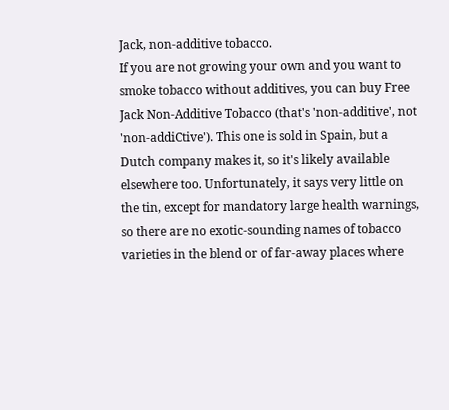Jack, non-additive tobacco.
If you are not growing your own and you want to smoke tobacco without additives, you can buy Free Jack Non-Additive Tobacco (that's 'non-additive', not 'non-addiCtive'). This one is sold in Spain, but a Dutch company makes it, so it's likely available elsewhere too. Unfortunately, it says very little on the tin, except for mandatory large health warnings, so there are no exotic-sounding names of tobacco varieties in the blend or of far-away places where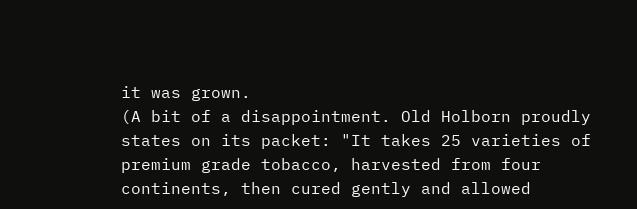it was grown.
(A bit of a disappointment. Old Holborn proudly states on its packet: "It takes 25 varieties of premium grade tobacco, harvested from four continents, then cured gently and allowed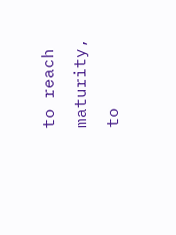to reach maturity, to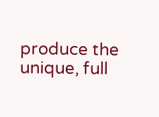produce the unique, full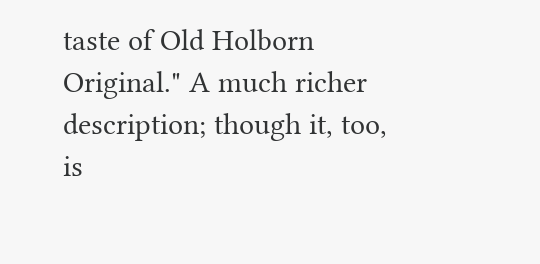taste of Old Holborn Original." A much richer description; though it, too, is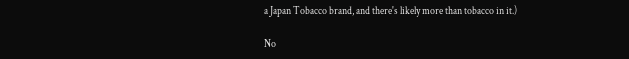a Japan Tobacco brand, and there's likely more than tobacco in it.)

No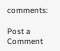comments:

Post a Comment